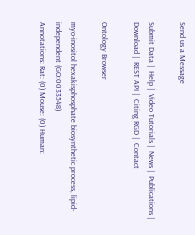Send us a Message

Submit Data |  Help |  Video Tutorials |  News |  Publications |  Download |  REST API |  Citing RGD |  Contact

Ontology Browser

myo-inositol hexakisphosphate biosynthetic process, lipid-independent (GO:0033548)
Annotations: Rat: (0) Mouse: (0) Human: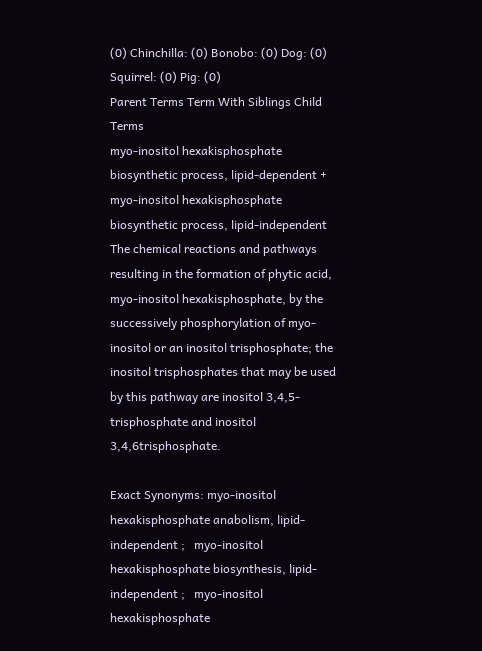(0) Chinchilla: (0) Bonobo: (0) Dog: (0) Squirrel: (0) Pig: (0)
Parent Terms Term With Siblings Child Terms
myo-inositol hexakisphosphate biosynthetic process, lipid-dependent +
myo-inositol hexakisphosphate biosynthetic process, lipid-independent
The chemical reactions and pathways resulting in the formation of phytic acid, myo-inositol hexakisphosphate, by the successively phosphorylation of myo-inositol or an inositol trisphosphate; the inositol trisphosphates that may be used by this pathway are inositol 3,4,5-trisphosphate and inositol 3,4,6trisphosphate.

Exact Synonyms: myo-inositol hexakisphosphate anabolism, lipid-independent ;   myo-inositol hexakisphosphate biosynthesis, lipid-independent ;   myo-inositol hexakisphosphate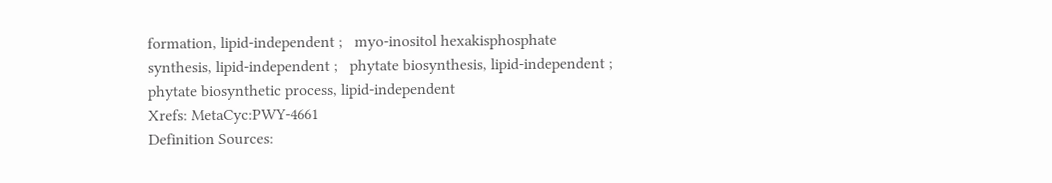formation, lipid-independent ;   myo-inositol hexakisphosphate synthesis, lipid-independent ;   phytate biosynthesis, lipid-independent ;   phytate biosynthetic process, lipid-independent
Xrefs: MetaCyc:PWY-4661
Definition Sources: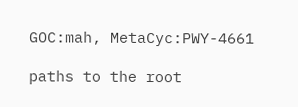GOC:mah, MetaCyc:PWY-4661

paths to the root